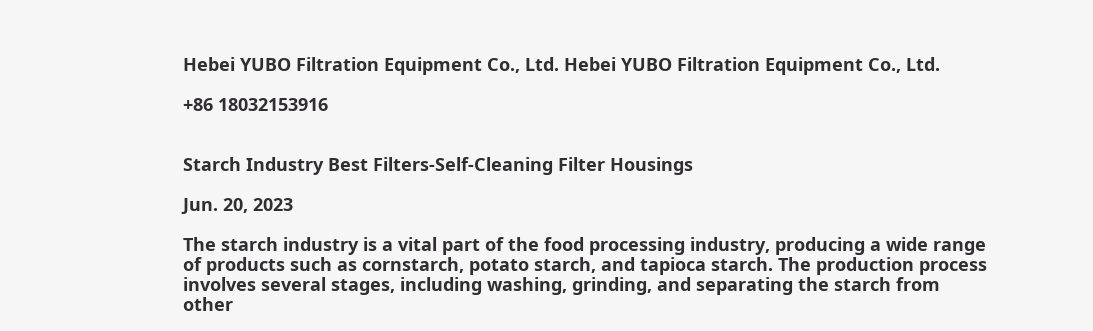Hebei YUBO Filtration Equipment Co., Ltd. Hebei YUBO Filtration Equipment Co., Ltd.

+86 18032153916


Starch Industry Best Filters-Self-Cleaning Filter Housings

Jun. 20, 2023

The starch industry is a vital part of the food processing industry, producing a wide range of products such as cornstarch, potato starch, and tapioca starch. The production process involves several stages, including washing, grinding, and separating the starch from other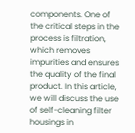components. One of the critical steps in the process is filtration, which removes impurities and ensures the quality of the final product. In this article, we will discuss the use of self-cleaning filter housings in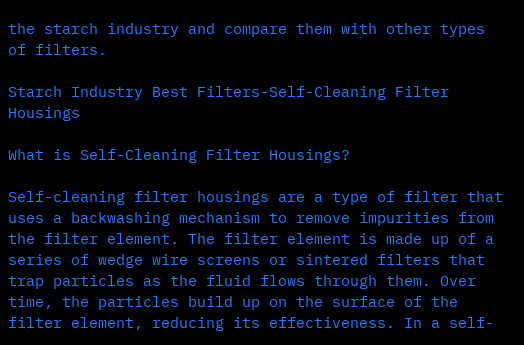the starch industry and compare them with other types of filters.

Starch Industry Best Filters-Self-Cleaning Filter Housings

What is Self-Cleaning Filter Housings?

Self-cleaning filter housings are a type of filter that uses a backwashing mechanism to remove impurities from the filter element. The filter element is made up of a series of wedge wire screens or sintered filters that trap particles as the fluid flows through them. Over time, the particles build up on the surface of the filter element, reducing its effectiveness. In a self-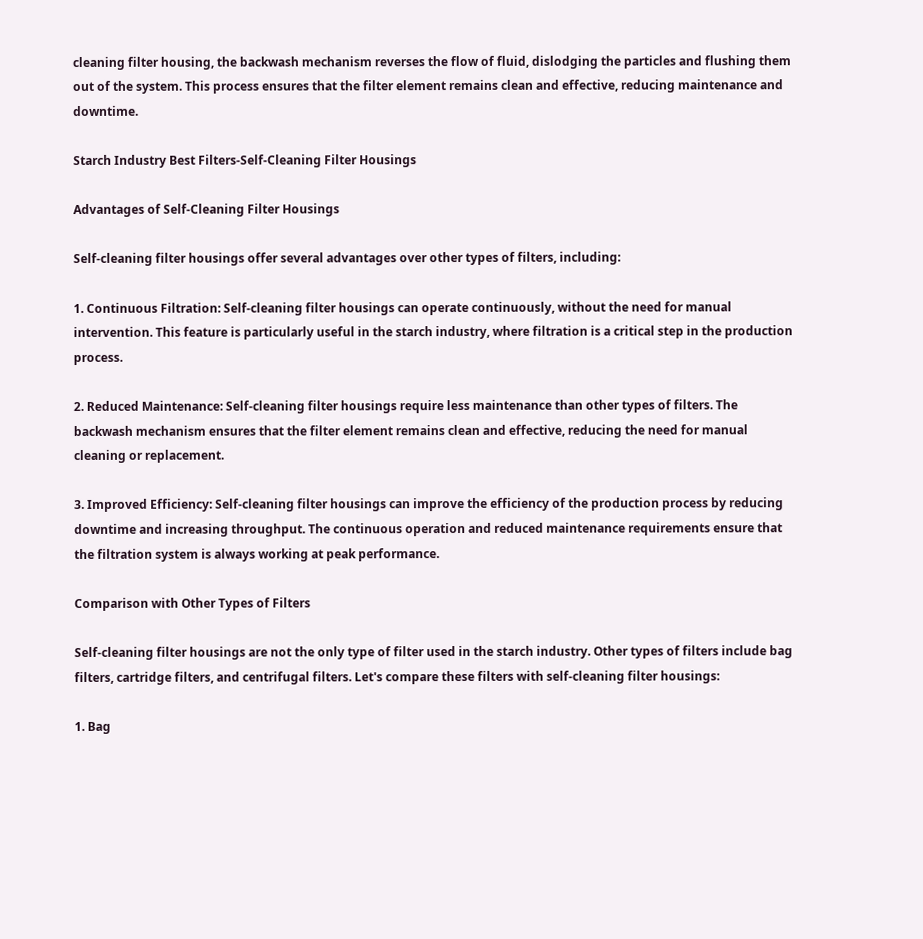cleaning filter housing, the backwash mechanism reverses the flow of fluid, dislodging the particles and flushing them out of the system. This process ensures that the filter element remains clean and effective, reducing maintenance and downtime.

Starch Industry Best Filters-Self-Cleaning Filter Housings

Advantages of Self-Cleaning Filter Housings

Self-cleaning filter housings offer several advantages over other types of filters, including:

1. Continuous Filtration: Self-cleaning filter housings can operate continuously, without the need for manual intervention. This feature is particularly useful in the starch industry, where filtration is a critical step in the production process.

2. Reduced Maintenance: Self-cleaning filter housings require less maintenance than other types of filters. The backwash mechanism ensures that the filter element remains clean and effective, reducing the need for manual cleaning or replacement.

3. Improved Efficiency: Self-cleaning filter housings can improve the efficiency of the production process by reducing downtime and increasing throughput. The continuous operation and reduced maintenance requirements ensure that the filtration system is always working at peak performance.

Comparison with Other Types of Filters

Self-cleaning filter housings are not the only type of filter used in the starch industry. Other types of filters include bag filters, cartridge filters, and centrifugal filters. Let's compare these filters with self-cleaning filter housings:

1. Bag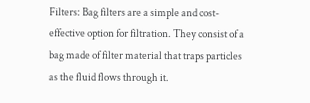Filters: Bag filters are a simple and cost-effective option for filtration. They consist of a bag made of filter material that traps particles as the fluid flows through it.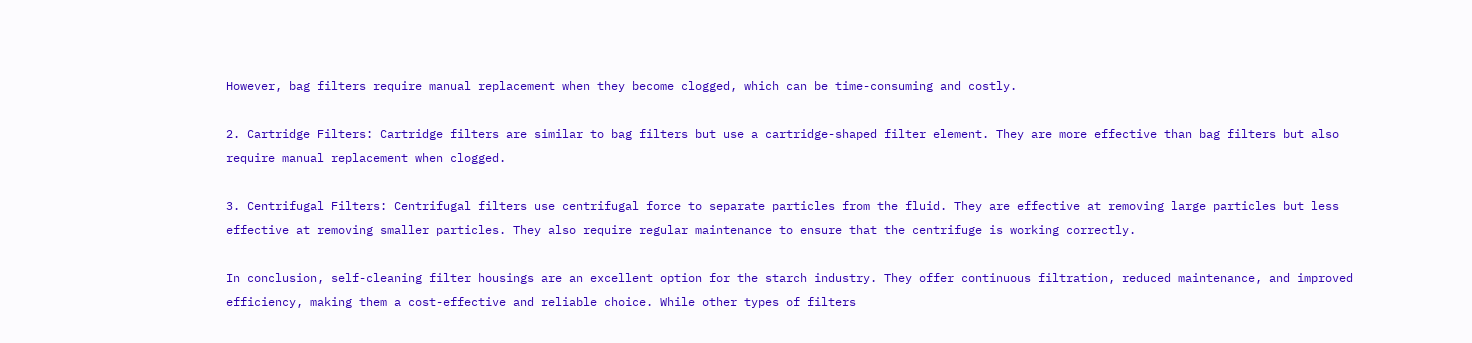However, bag filters require manual replacement when they become clogged, which can be time-consuming and costly.

2. Cartridge Filters: Cartridge filters are similar to bag filters but use a cartridge-shaped filter element. They are more effective than bag filters but also require manual replacement when clogged.

3. Centrifugal Filters: Centrifugal filters use centrifugal force to separate particles from the fluid. They are effective at removing large particles but less effective at removing smaller particles. They also require regular maintenance to ensure that the centrifuge is working correctly.

In conclusion, self-cleaning filter housings are an excellent option for the starch industry. They offer continuous filtration, reduced maintenance, and improved efficiency, making them a cost-effective and reliable choice. While other types of filters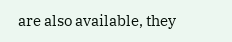are also available, they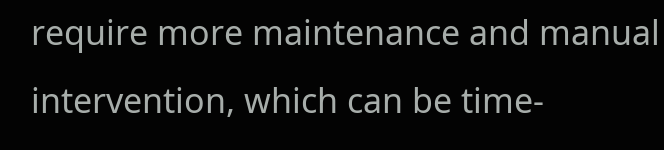require more maintenance and manual intervention, which can be time-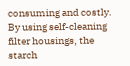consuming and costly. By using self-cleaning filter housings, the starch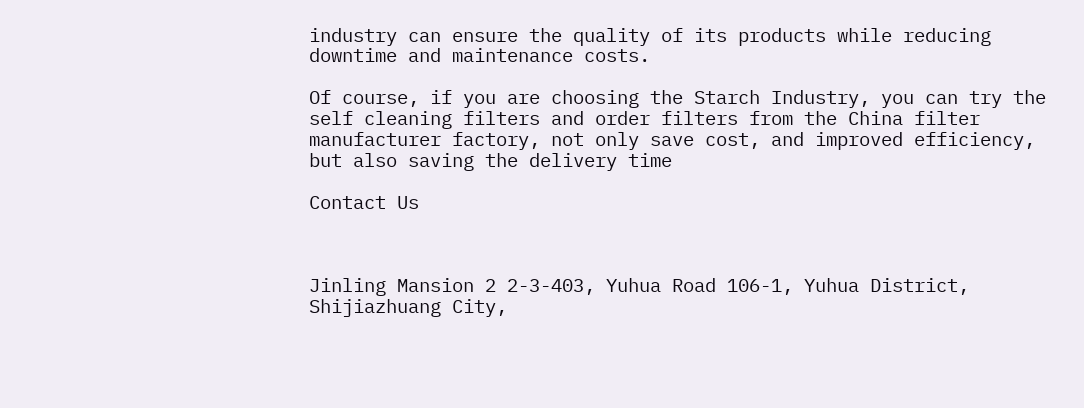industry can ensure the quality of its products while reducing downtime and maintenance costs.

Of course, if you are choosing the Starch Industry, you can try the self cleaning filters and order filters from the China filter manufacturer factory, not only save cost, and improved efficiency, but also saving the delivery time

Contact Us



Jinling Mansion 2 2-3-403, Yuhua Road 106-1, Yuhua District, Shijiazhuang City,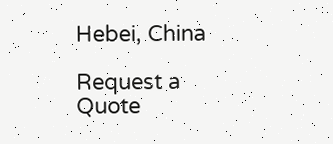Hebei, China

Request a Quote